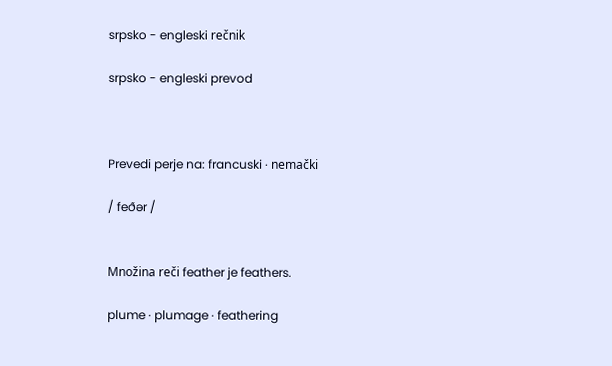srpsko - engleski rečnik

srpsko - engleski prevod



Prevedi perje na: francuski · nemački

/ feðər /


Množina reči feather je feathers.

plume · plumage · feathering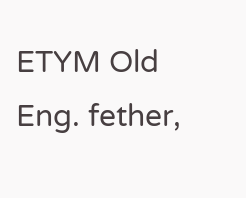ETYM Old Eng. fether,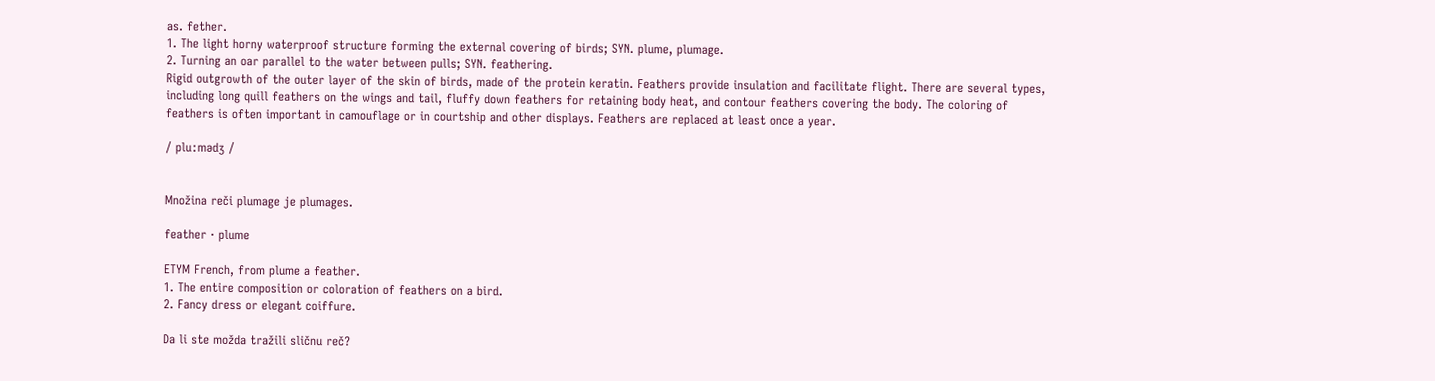as. fether.
1. The light horny waterproof structure forming the external covering of birds; SYN. plume, plumage.
2. Turning an oar parallel to the water between pulls; SYN. feathering.
Rigid outgrowth of the outer layer of the skin of birds, made of the protein keratin. Feathers provide insulation and facilitate flight. There are several types, including long quill feathers on the wings and tail, fluffy down feathers for retaining body heat, and contour feathers covering the body. The coloring of feathers is often important in camouflage or in courtship and other displays. Feathers are replaced at least once a year.

/ pluːmədʒ /


Množina reči plumage je plumages.

feather · plume

ETYM French, from plume a feather.
1. The entire composition or coloration of feathers on a bird.
2. Fancy dress or elegant coiffure.

Da li ste možda tražili sličnu reč?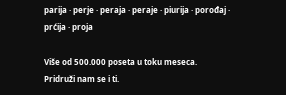parija · perje · peraja · peraje · piurija · porođaj · prćija · proja

Više od 500.000 poseta u toku meseca.
Pridruži nam se i ti.